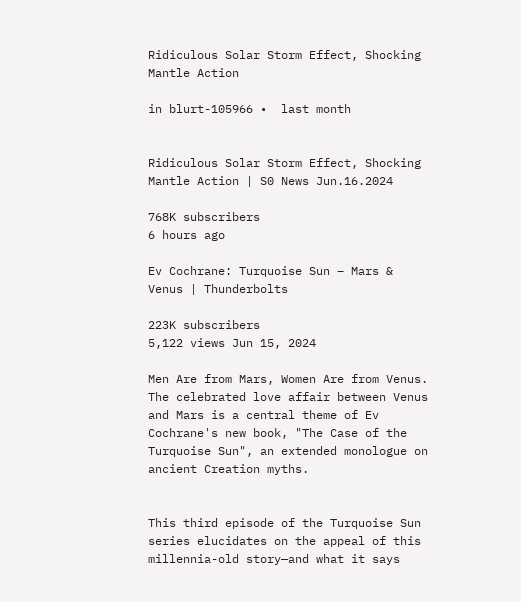Ridiculous Solar Storm Effect, Shocking Mantle Action

in blurt-105966 •  last month


Ridiculous Solar Storm Effect, Shocking Mantle Action | S0 News Jun.16.2024

768K subscribers
6 hours ago

Ev Cochrane: Turquoise Sun – Mars & Venus | Thunderbolts

223K subscribers
5,122 views Jun 15, 2024

Men Are from Mars, Women Are from Venus. The celebrated love affair between Venus and Mars is a central theme of Ev Cochrane's new book, "The Case of the Turquoise Sun", an extended monologue on ancient Creation myths.


This third episode of the Turquoise Sun series elucidates on the appeal of this millennia-old story—and what it says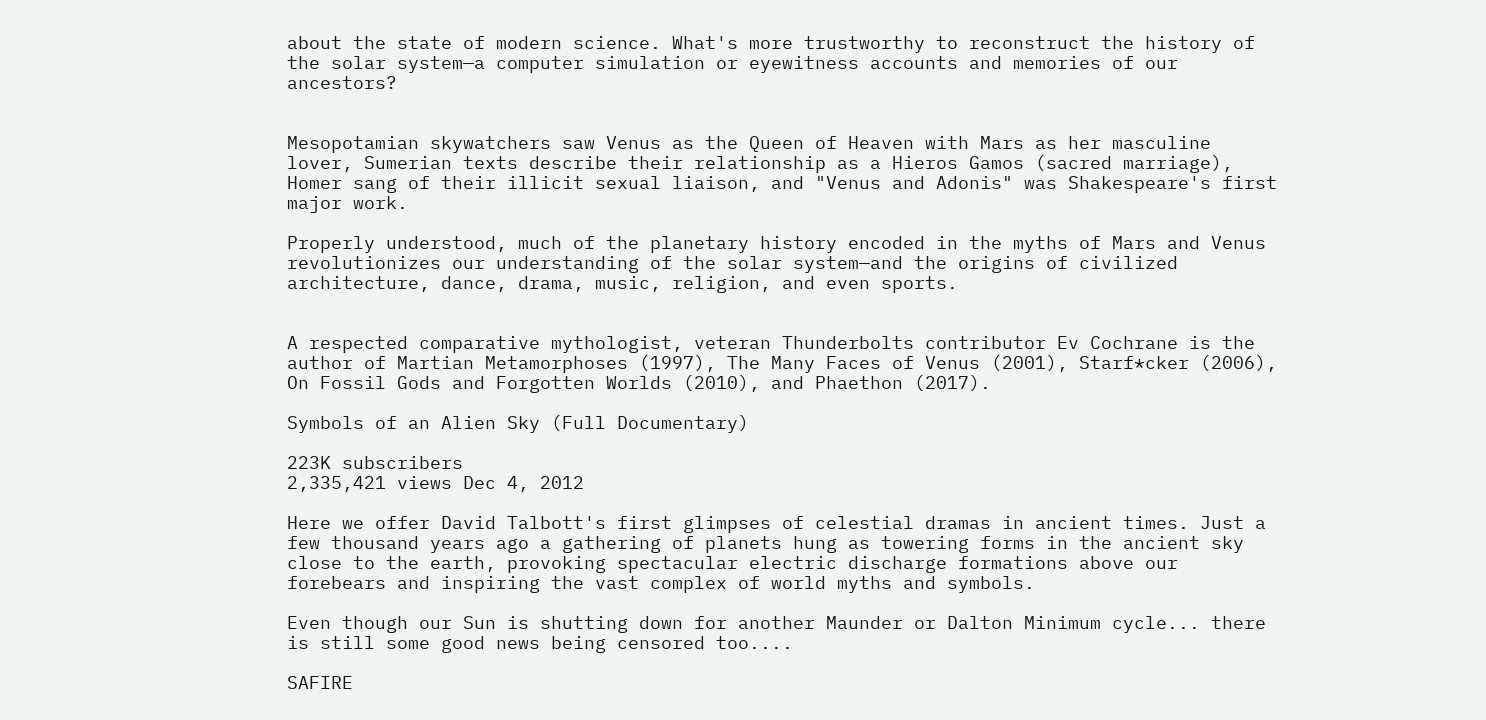about the state of modern science. What's more trustworthy to reconstruct the history of the solar system—a computer simulation or eyewitness accounts and memories of our ancestors?


Mesopotamian skywatchers saw Venus as the Queen of Heaven with Mars as her masculine lover, Sumerian texts describe their relationship as a Hieros Gamos (sacred marriage), Homer sang of their illicit sexual liaison, and "Venus and Adonis" was Shakespeare's first major work.

Properly understood, much of the planetary history encoded in the myths of Mars and Venus revolutionizes our understanding of the solar system—and the origins of civilized architecture, dance, drama, music, religion, and even sports.


A respected comparative mythologist, veteran Thunderbolts contributor Ev Cochrane is the author of Martian Metamorphoses (1997), The Many Faces of Venus (2001), Starf*cker (2006), On Fossil Gods and Forgotten Worlds (2010), and Phaethon (2017).

Symbols of an Alien Sky (Full Documentary)

223K subscribers
2,335,421 views Dec 4, 2012

Here we offer David Talbott's first glimpses of celestial dramas in ancient times. Just a few thousand years ago a gathering of planets hung as towering forms in the ancient sky close to the earth, provoking spectacular electric discharge formations above our forebears and inspiring the vast complex of world myths and symbols.

Even though our Sun is shutting down for another Maunder or Dalton Minimum cycle... there is still some good news being censored too....

SAFIRE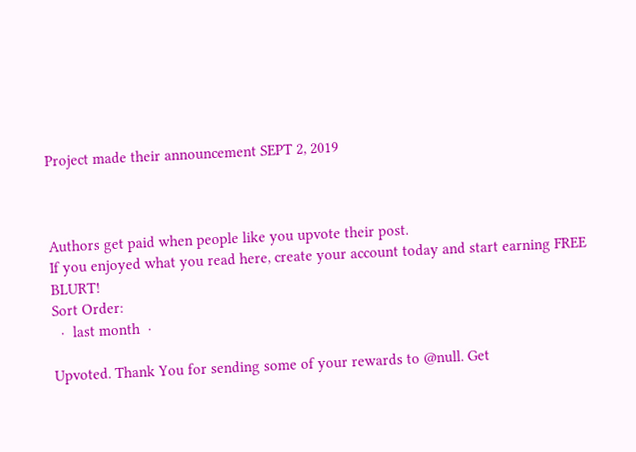Project made their announcement SEPT 2, 2019



Authors get paid when people like you upvote their post.
If you enjoyed what you read here, create your account today and start earning FREE BLURT!
Sort Order:
  ·  last month  ·

Upvoted. Thank You for sending some of your rewards to @null. Get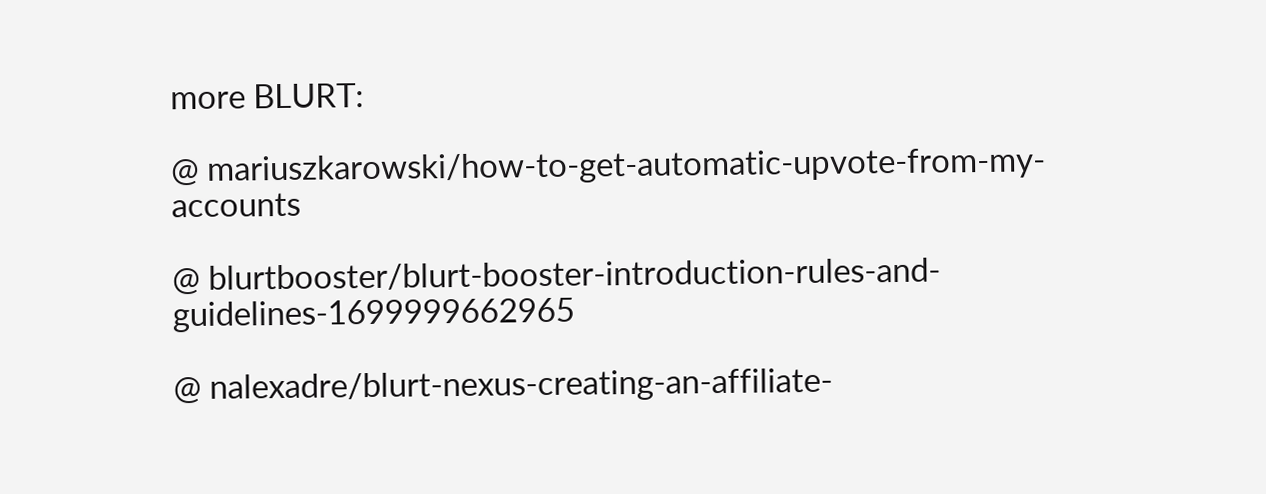more BLURT:

@ mariuszkarowski/how-to-get-automatic-upvote-from-my-accounts

@ blurtbooster/blurt-booster-introduction-rules-and-guidelines-1699999662965

@ nalexadre/blurt-nexus-creating-an-affiliate-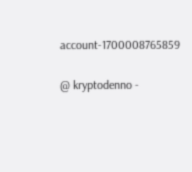account-1700008765859

@ kryptodenno -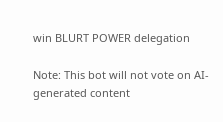win BLURT POWER delegation

Note: This bot will not vote on AI-generated content